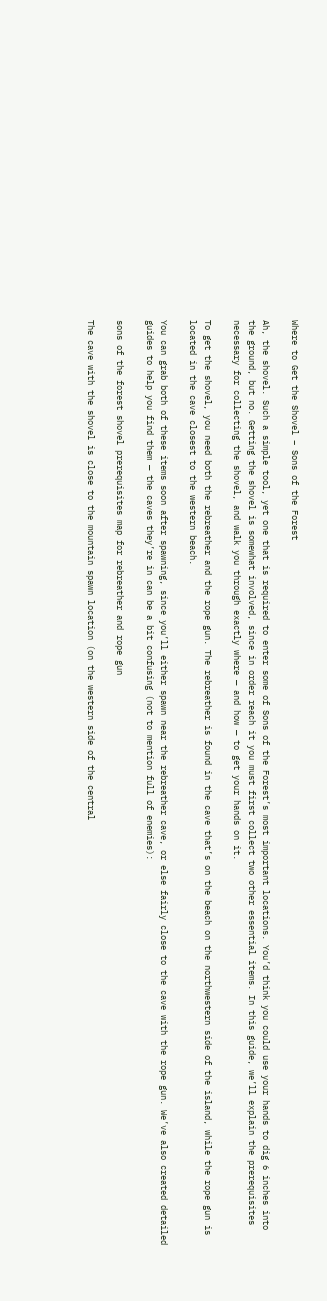Where to Get the Shovel – Sons of the Forest

Ah, the shovel. Such a simple tool, yet one that is required to enter some of Sons of the Forest’s most important locations. You’d think you could use your hands to dig 6 inches into the ground, but no. Getting the shovel is somewhat involved, since in order reach it you must first collect two other essential items. In this guide, we’ll explain the prerequisites necessary for collecting the shovel, and walk you through exactly where — and how — to get your hands on it.

To get the shovel, you need both the rebreather and the rope gun. The rebreather is found in the cave that’s on the beach on the northwestern side of the island, while the rope gun is located in the cave closest to the western beach.

You can grab both of these items soon after spawning, since you’ll either spawn near the rebreather cave, or else fairly close to the cave with the rope gun. We’ve also created detailed guides to help you find them — the caves they’re in can be a bit confusing (not to mention full of enemies):

sons of the forest shovel prerequisites map for rebreather and rope gun

The cave with the shovel is close to the mountain spawn location (on the western side of the central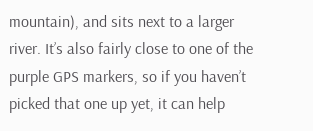mountain), and sits next to a larger river. It’s also fairly close to one of the purple GPS markers, so if you haven’t picked that one up yet, it can help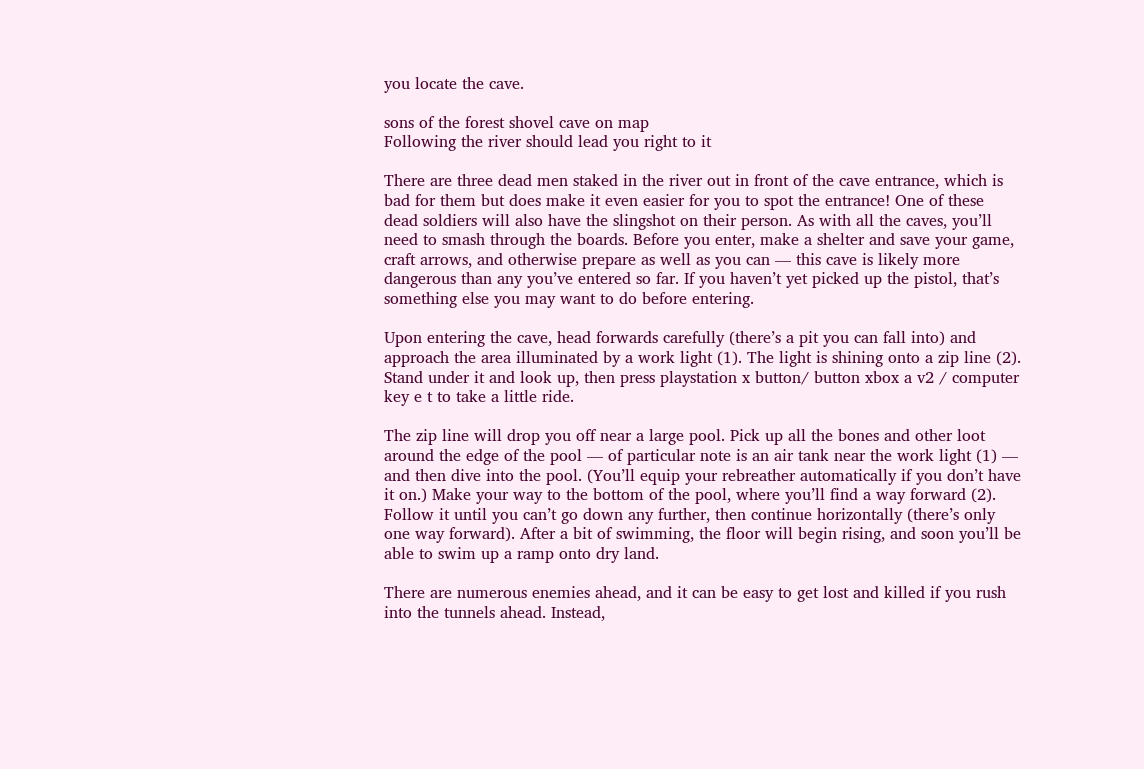you locate the cave.

sons of the forest shovel cave on map
Following the river should lead you right to it

There are three dead men staked in the river out in front of the cave entrance, which is bad for them but does make it even easier for you to spot the entrance! One of these dead soldiers will also have the slingshot on their person. As with all the caves, you’ll need to smash through the boards. Before you enter, make a shelter and save your game, craft arrows, and otherwise prepare as well as you can — this cave is likely more dangerous than any you’ve entered so far. If you haven’t yet picked up the pistol, that’s something else you may want to do before entering.

Upon entering the cave, head forwards carefully (there’s a pit you can fall into) and approach the area illuminated by a work light (1). The light is shining onto a zip line (2). Stand under it and look up, then press playstation x button/ button xbox a v2 / computer key e t to take a little ride.

The zip line will drop you off near a large pool. Pick up all the bones and other loot around the edge of the pool — of particular note is an air tank near the work light (1) — and then dive into the pool. (You’ll equip your rebreather automatically if you don’t have it on.) Make your way to the bottom of the pool, where you’ll find a way forward (2). Follow it until you can’t go down any further, then continue horizontally (there’s only one way forward). After a bit of swimming, the floor will begin rising, and soon you’ll be able to swim up a ramp onto dry land.

There are numerous enemies ahead, and it can be easy to get lost and killed if you rush into the tunnels ahead. Instead,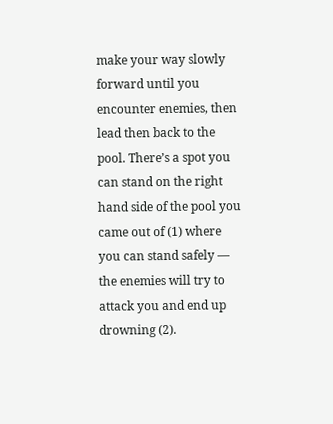make your way slowly forward until you encounter enemies, then lead then back to the pool. There’s a spot you can stand on the right hand side of the pool you came out of (1) where you can stand safely — the enemies will try to attack you and end up drowning (2).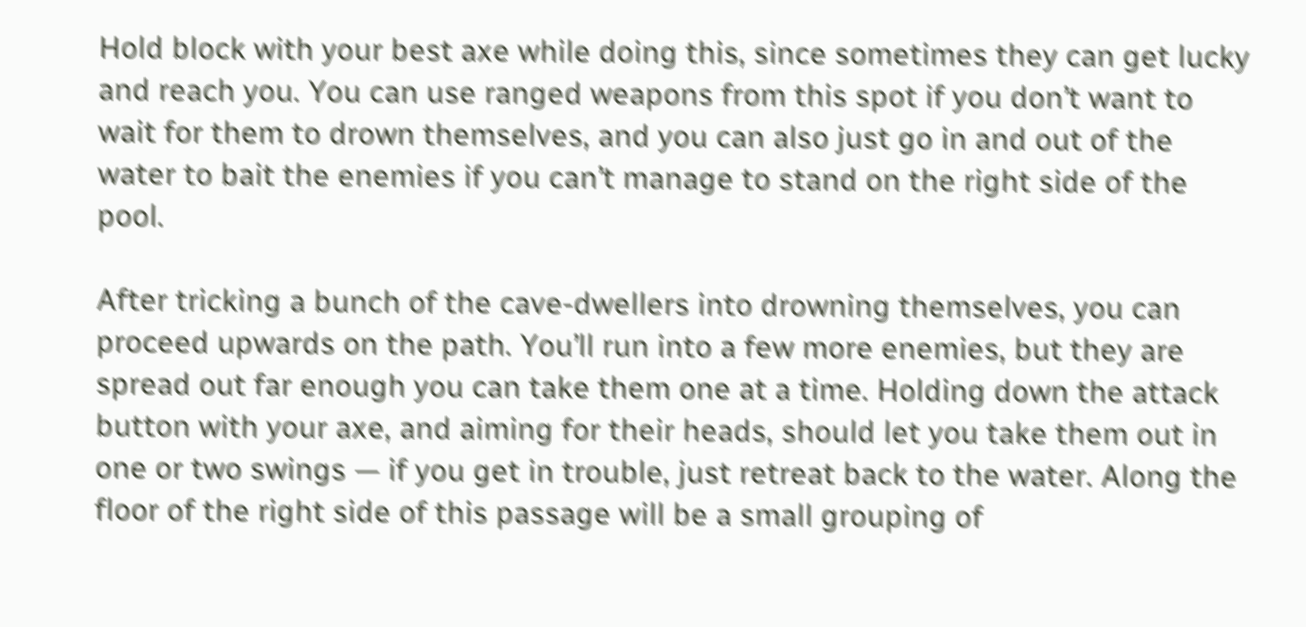Hold block with your best axe while doing this, since sometimes they can get lucky and reach you. You can use ranged weapons from this spot if you don’t want to wait for them to drown themselves, and you can also just go in and out of the water to bait the enemies if you can’t manage to stand on the right side of the pool.

After tricking a bunch of the cave-dwellers into drowning themselves, you can proceed upwards on the path. You’ll run into a few more enemies, but they are spread out far enough you can take them one at a time. Holding down the attack button with your axe, and aiming for their heads, should let you take them out in one or two swings — if you get in trouble, just retreat back to the water. Along the floor of the right side of this passage will be a small grouping of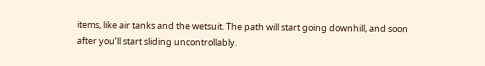items, like air tanks and the wetsuit. The path will start going downhill, and soon after you’ll start sliding uncontrollably.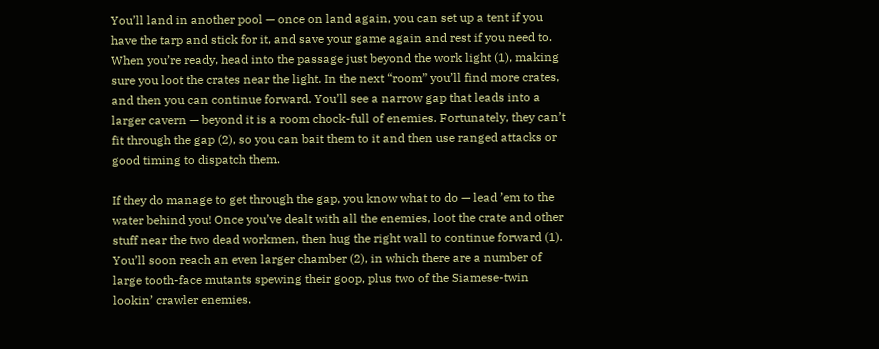You’ll land in another pool — once on land again, you can set up a tent if you have the tarp and stick for it, and save your game again and rest if you need to. When you’re ready, head into the passage just beyond the work light (1), making sure you loot the crates near the light. In the next “room” you’ll find more crates, and then you can continue forward. You’ll see a narrow gap that leads into a larger cavern — beyond it is a room chock-full of enemies. Fortunately, they can’t fit through the gap (2), so you can bait them to it and then use ranged attacks or good timing to dispatch them.

If they do manage to get through the gap, you know what to do — lead ’em to the water behind you! Once you’ve dealt with all the enemies, loot the crate and other stuff near the two dead workmen, then hug the right wall to continue forward (1). You’ll soon reach an even larger chamber (2), in which there are a number of large tooth-face mutants spewing their goop, plus two of the Siamese-twin lookin’ crawler enemies.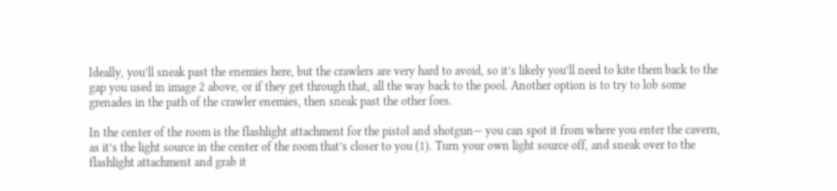Ideally, you’ll sneak past the enemies here, but the crawlers are very hard to avoid, so it’s likely you’ll need to kite them back to the gap you used in image 2 above, or if they get through that, all the way back to the pool. Another option is to try to lob some grenades in the path of the crawler enemies, then sneak past the other foes.

In the center of the room is the flashlight attachment for the pistol and shotgun— you can spot it from where you enter the cavern, as it’s the light source in the center of the room that’s closer to you (1). Turn your own light source off, and sneak over to the flashlight attachment and grab it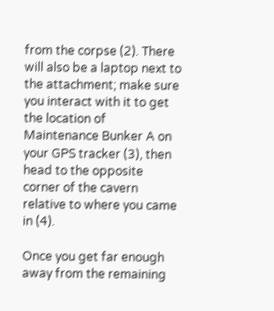from the corpse (2). There will also be a laptop next to the attachment; make sure you interact with it to get the location of Maintenance Bunker A on your GPS tracker (3), then head to the opposite corner of the cavern relative to where you came in (4).

Once you get far enough away from the remaining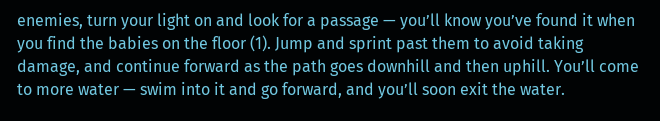enemies, turn your light on and look for a passage — you’ll know you’ve found it when you find the babies on the floor (1). Jump and sprint past them to avoid taking damage, and continue forward as the path goes downhill and then uphill. You’ll come to more water — swim into it and go forward, and you’ll soon exit the water.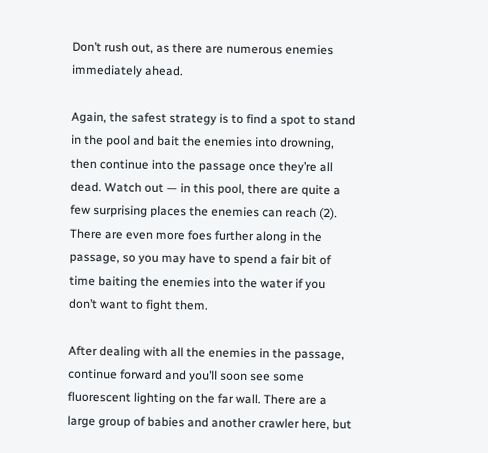Don’t rush out, as there are numerous enemies immediately ahead.

Again, the safest strategy is to find a spot to stand in the pool and bait the enemies into drowning, then continue into the passage once they’re all dead. Watch out — in this pool, there are quite a few surprising places the enemies can reach (2). There are even more foes further along in the passage, so you may have to spend a fair bit of time baiting the enemies into the water if you don’t want to fight them.

After dealing with all the enemies in the passage, continue forward and you’ll soon see some fluorescent lighting on the far wall. There are a large group of babies and another crawler here, but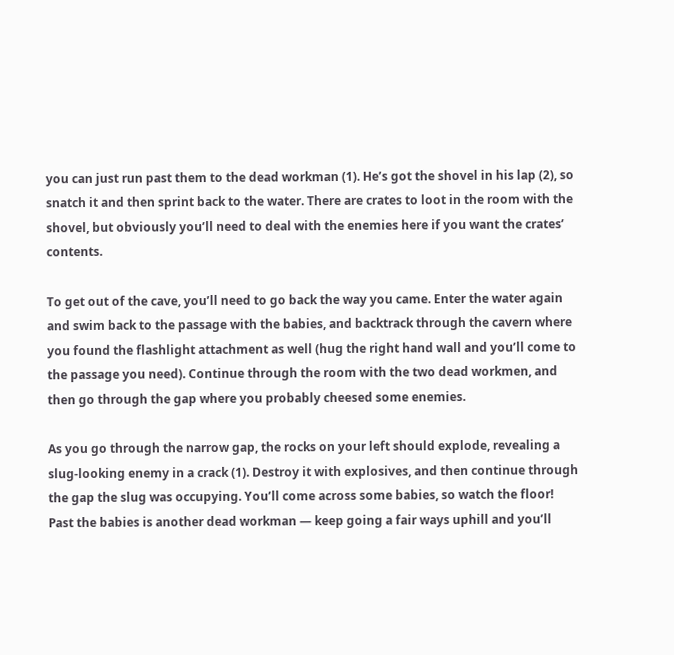you can just run past them to the dead workman (1). He’s got the shovel in his lap (2), so snatch it and then sprint back to the water. There are crates to loot in the room with the shovel, but obviously you’ll need to deal with the enemies here if you want the crates’ contents.

To get out of the cave, you’ll need to go back the way you came. Enter the water again and swim back to the passage with the babies, and backtrack through the cavern where you found the flashlight attachment as well (hug the right hand wall and you’ll come to the passage you need). Continue through the room with the two dead workmen, and then go through the gap where you probably cheesed some enemies.

As you go through the narrow gap, the rocks on your left should explode, revealing a slug-looking enemy in a crack (1). Destroy it with explosives, and then continue through the gap the slug was occupying. You’ll come across some babies, so watch the floor! Past the babies is another dead workman — keep going a fair ways uphill and you’ll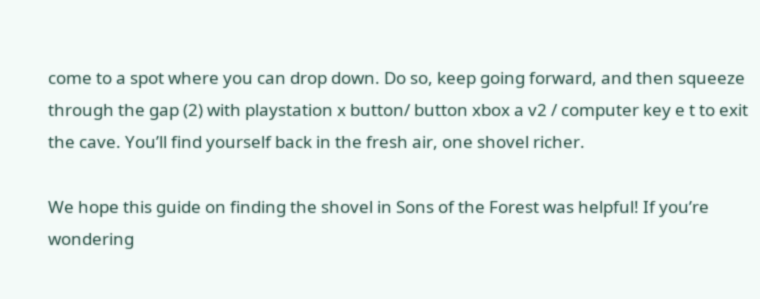come to a spot where you can drop down. Do so, keep going forward, and then squeeze through the gap (2) with playstation x button/ button xbox a v2 / computer key e t to exit the cave. You’ll find yourself back in the fresh air, one shovel richer.

We hope this guide on finding the shovel in Sons of the Forest was helpful! If you’re wondering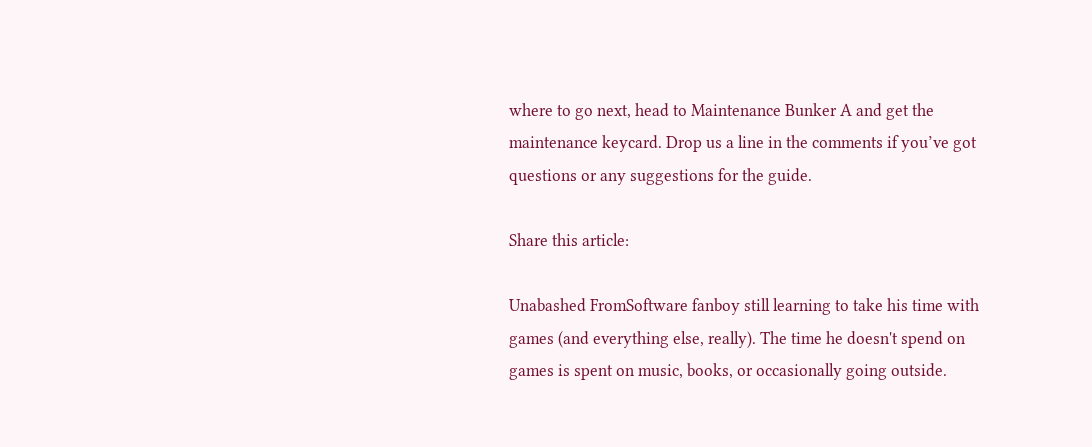where to go next, head to Maintenance Bunker A and get the maintenance keycard. Drop us a line in the comments if you’ve got questions or any suggestions for the guide.

Share this article:

Unabashed FromSoftware fanboy still learning to take his time with games (and everything else, really). The time he doesn't spend on games is spent on music, books, or occasionally going outside.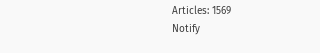Articles: 1569
Notify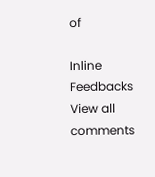of

Inline Feedbacks
View all comments